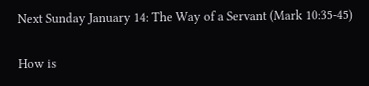Next Sunday January 14: The Way of a Servant (Mark 10:35-45)

How is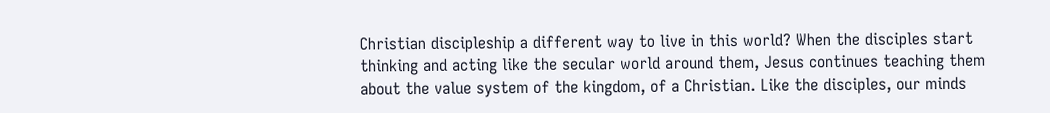Christian discipleship a different way to live in this world? When the disciples start thinking and acting like the secular world around them, Jesus continues teaching them about the value system of the kingdom, of a Christian. Like the disciples, our minds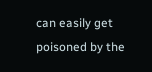can easily get poisoned by the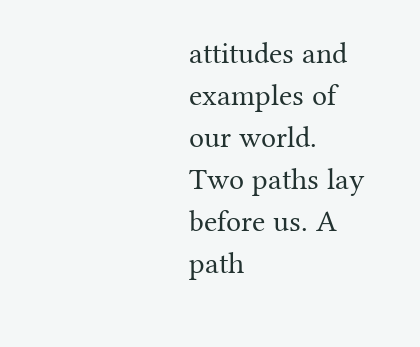attitudes and examples of our world. Two paths lay before us. A path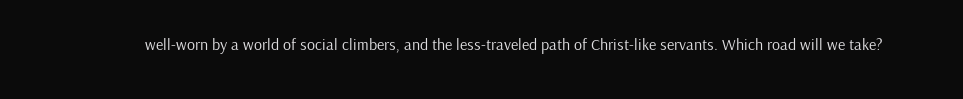well-worn by a world of social climbers, and the less-traveled path of Christ-like servants. Which road will we take?